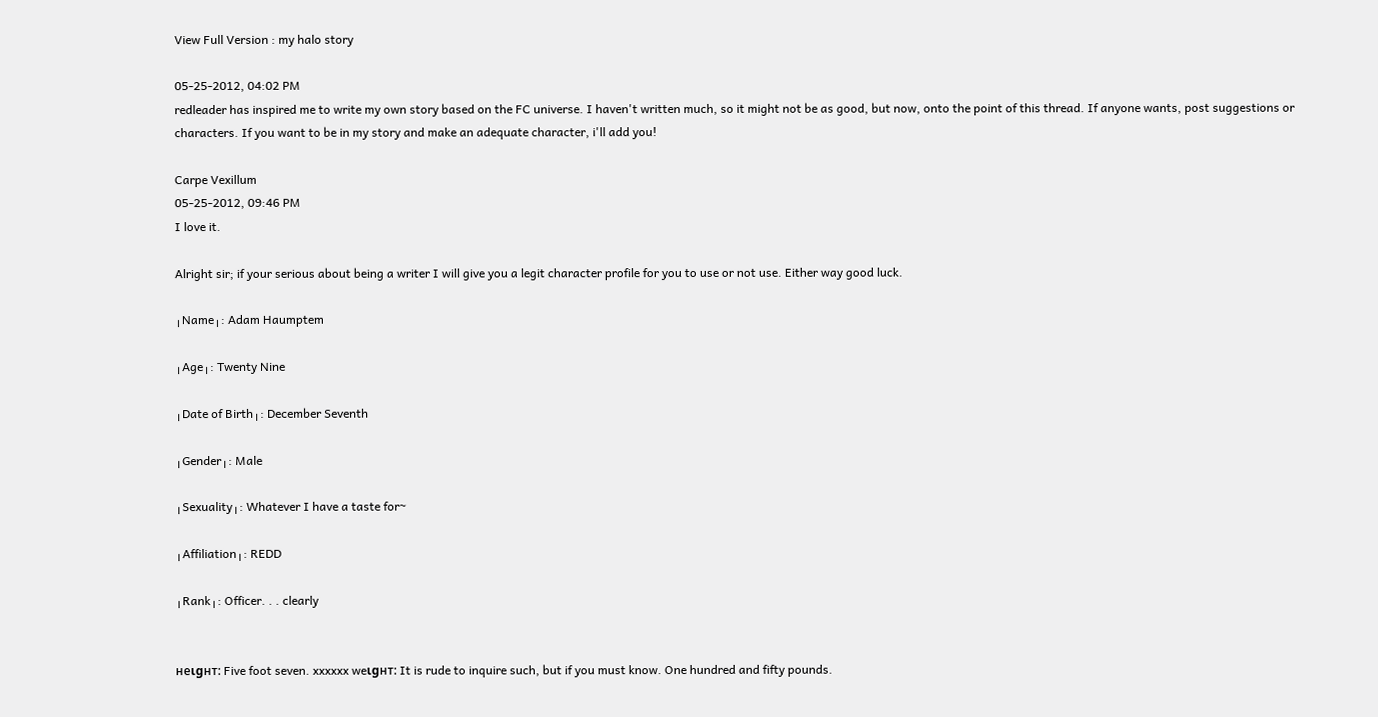View Full Version : my halo story

05-25-2012, 04:02 PM
redleader has inspired me to write my own story based on the FC universe. I haven't written much, so it might not be as good, but now, onto the point of this thread. If anyone wants, post suggestions or characters. If you want to be in my story and make an adequate character, i'll add you!

Carpe Vexillum
05-25-2012, 09:46 PM
I love it.

Alright sir; if your serious about being a writer I will give you a legit character profile for you to use or not use. Either way good luck.

╷Name╷: Adam Haumptem

╷Age╷: Twenty Nine

╷Date of Birth╷: December Seventh

╷Gender╷: Male

╷Sexuality╷: Whatever I have a taste for~

╷Affiliation╷: REDD

╷Rank╷: Officer. . . clearly


нeιgнт: Five foot seven. xxxxxx weιgнт: It is rude to inquire such, but if you must know. One hundred and fifty pounds.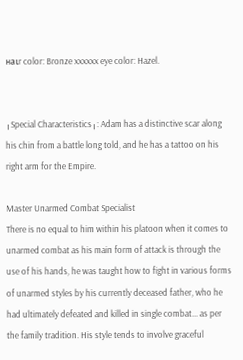нaιr color: Bronze xxxxxx eye color: Hazel.


╷Special Characteristics╷: Adam has a distinctive scar along his chin from a battle long told, and he has a tattoo on his right arm for the Empire.

Master Unarmed Combat Specialist
There is no equal to him within his platoon when it comes to unarmed combat as his main form of attack is through the use of his hands, he was taught how to fight in various forms of unarmed styles by his currently deceased father, who he had ultimately defeated and killed in single combat... as per the family tradition. His style tends to involve graceful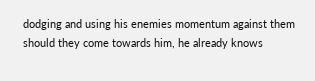dodging and using his enemies momentum against them should they come towards him, he already knows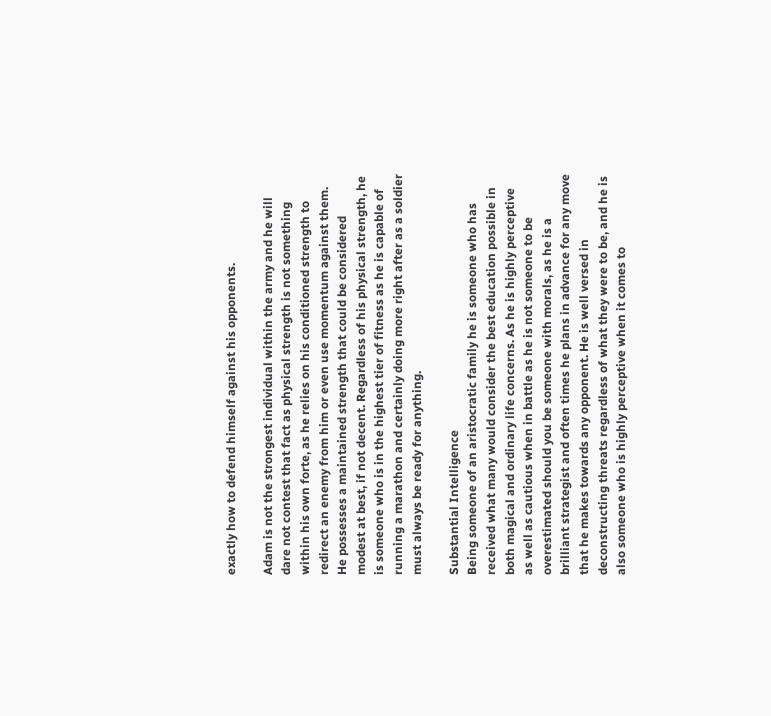exactly how to defend himself against his opponents.

Adam is not the strongest individual within the army and he will dare not contest that fact as physical strength is not something within his own forte, as he relies on his conditioned strength to redirect an enemy from him or even use momentum against them. He possesses a maintained strength that could be considered modest at best, if not decent. Regardless of his physical strength, he is someone who is in the highest tier of fitness as he is capable of running a marathon and certainly doing more right after as a soldier must always be ready for anything.

Substantial Intelligence
Being someone of an aristocratic family he is someone who has received what many would consider the best education possible in both magical and ordinary life concerns. As he is highly perceptive as well as cautious when in battle as he is not someone to be overestimated should you be someone with morals, as he is a brilliant strategist and often times he plans in advance for any move that he makes towards any opponent. He is well versed in deconstructing threats regardless of what they were to be, and he is also someone who is highly perceptive when it comes to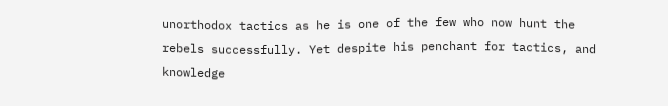unorthodox tactics as he is one of the few who now hunt the rebels successfully. Yet despite his penchant for tactics, and knowledge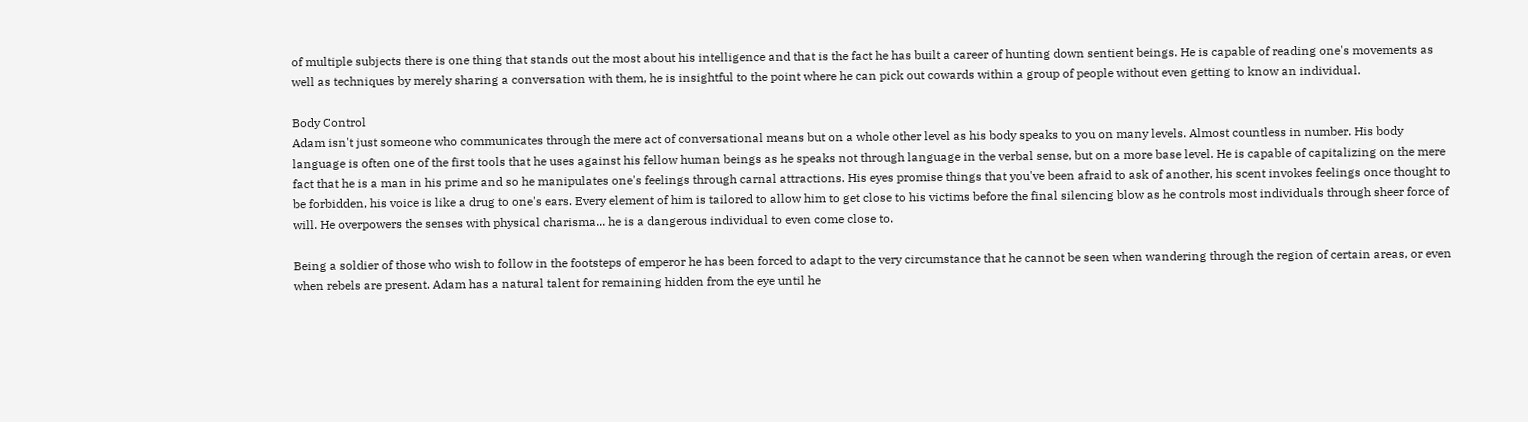of multiple subjects there is one thing that stands out the most about his intelligence and that is the fact he has built a career of hunting down sentient beings. He is capable of reading one's movements as well as techniques by merely sharing a conversation with them, he is insightful to the point where he can pick out cowards within a group of people without even getting to know an individual.

Body Control
Adam isn't just someone who communicates through the mere act of conversational means but on a whole other level as his body speaks to you on many levels. Almost countless in number. His body language is often one of the first tools that he uses against his fellow human beings as he speaks not through language in the verbal sense, but on a more base level. He is capable of capitalizing on the mere fact that he is a man in his prime and so he manipulates one's feelings through carnal attractions. His eyes promise things that you've been afraid to ask of another, his scent invokes feelings once thought to be forbidden, his voice is like a drug to one's ears. Every element of him is tailored to allow him to get close to his victims before the final silencing blow as he controls most individuals through sheer force of will. He overpowers the senses with physical charisma... he is a dangerous individual to even come close to.

Being a soldier of those who wish to follow in the footsteps of emperor he has been forced to adapt to the very circumstance that he cannot be seen when wandering through the region of certain areas, or even when rebels are present. Adam has a natural talent for remaining hidden from the eye until he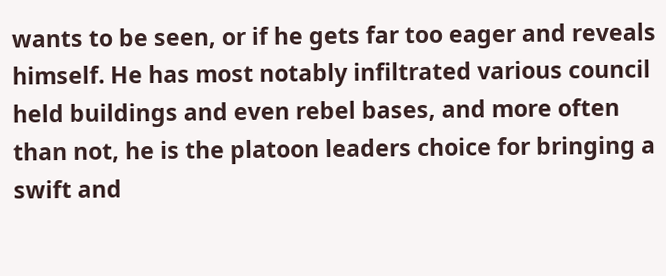wants to be seen, or if he gets far too eager and reveals himself. He has most notably infiltrated various council held buildings and even rebel bases, and more often than not, he is the platoon leaders choice for bringing a swift and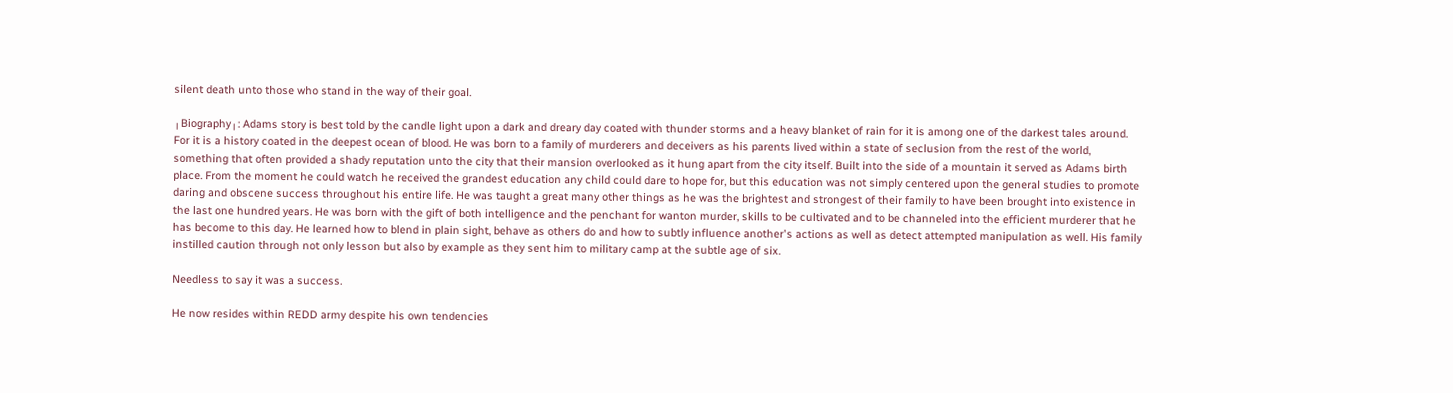silent death unto those who stand in the way of their goal.

╷Biography╷: Adams story is best told by the candle light upon a dark and dreary day coated with thunder storms and a heavy blanket of rain for it is among one of the darkest tales around. For it is a history coated in the deepest ocean of blood. He was born to a family of murderers and deceivers as his parents lived within a state of seclusion from the rest of the world, something that often provided a shady reputation unto the city that their mansion overlooked as it hung apart from the city itself. Built into the side of a mountain it served as Adams birth place. From the moment he could watch he received the grandest education any child could dare to hope for, but this education was not simply centered upon the general studies to promote daring and obscene success throughout his entire life. He was taught a great many other things as he was the brightest and strongest of their family to have been brought into existence in the last one hundred years. He was born with the gift of both intelligence and the penchant for wanton murder, skills to be cultivated and to be channeled into the efficient murderer that he has become to this day. He learned how to blend in plain sight, behave as others do and how to subtly influence another's actions as well as detect attempted manipulation as well. His family instilled caution through not only lesson but also by example as they sent him to military camp at the subtle age of six.

Needless to say it was a success.

He now resides within REDD army despite his own tendencies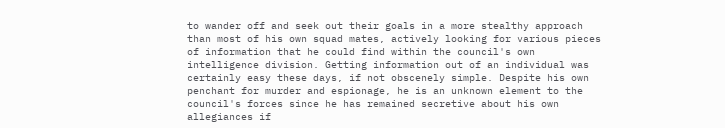to wander off and seek out their goals in a more stealthy approach than most of his own squad mates, actively looking for various pieces of information that he could find within the council's own intelligence division. Getting information out of an individual was certainly easy these days, if not obscenely simple. Despite his own penchant for murder and espionage, he is an unknown element to the council's forces since he has remained secretive about his own allegiances if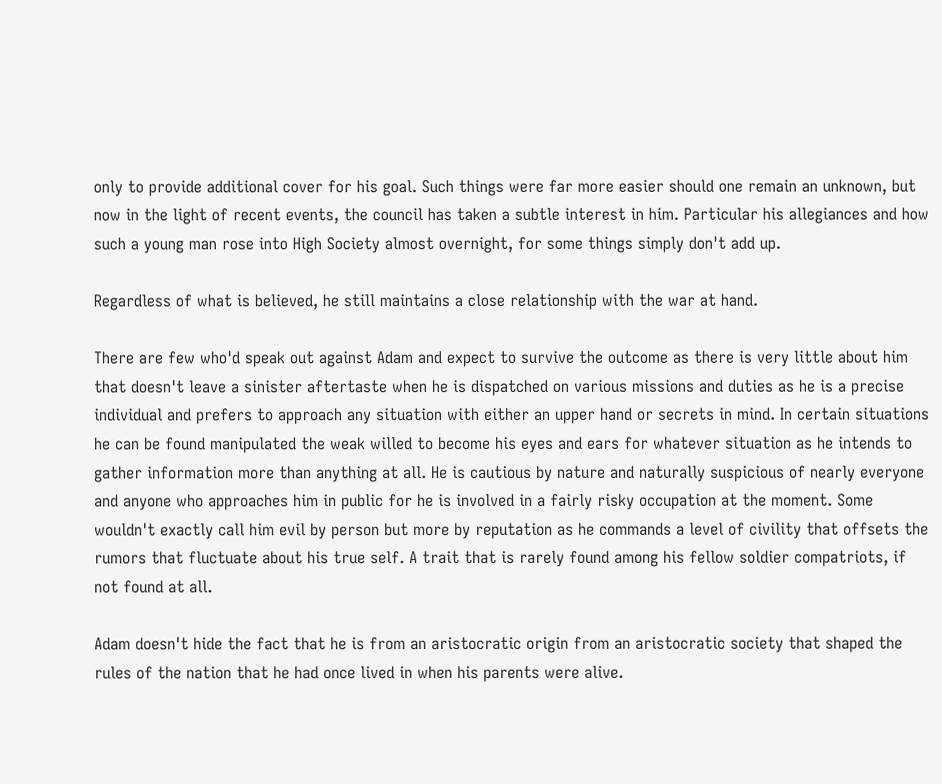only to provide additional cover for his goal. Such things were far more easier should one remain an unknown, but now in the light of recent events, the council has taken a subtle interest in him. Particular his allegiances and how such a young man rose into High Society almost overnight, for some things simply don't add up.

Regardless of what is believed, he still maintains a close relationship with the war at hand.

There are few who'd speak out against Adam and expect to survive the outcome as there is very little about him that doesn't leave a sinister aftertaste when he is dispatched on various missions and duties as he is a precise individual and prefers to approach any situation with either an upper hand or secrets in mind. In certain situations he can be found manipulated the weak willed to become his eyes and ears for whatever situation as he intends to gather information more than anything at all. He is cautious by nature and naturally suspicious of nearly everyone and anyone who approaches him in public for he is involved in a fairly risky occupation at the moment. Some wouldn't exactly call him evil by person but more by reputation as he commands a level of civility that offsets the rumors that fluctuate about his true self. A trait that is rarely found among his fellow soldier compatriots, if not found at all.

Adam doesn't hide the fact that he is from an aristocratic origin from an aristocratic society that shaped the rules of the nation that he had once lived in when his parents were alive.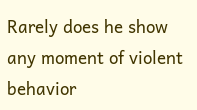Rarely does he show any moment of violent behavior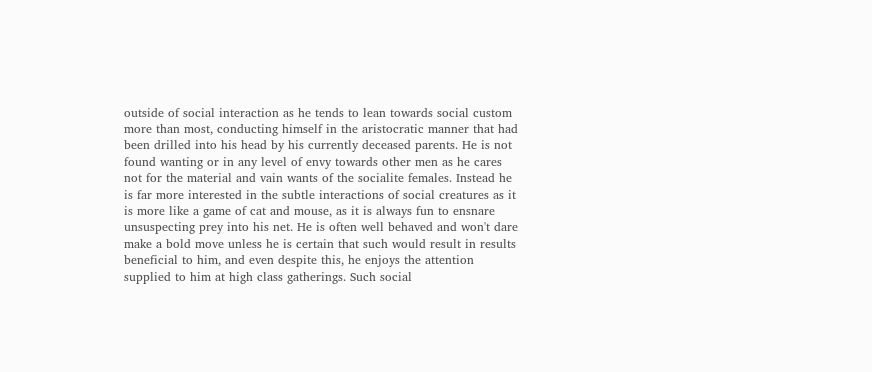outside of social interaction as he tends to lean towards social custom more than most, conducting himself in the aristocratic manner that had been drilled into his head by his currently deceased parents. He is not found wanting or in any level of envy towards other men as he cares not for the material and vain wants of the socialite females. Instead he is far more interested in the subtle interactions of social creatures as it is more like a game of cat and mouse, as it is always fun to ensnare unsuspecting prey into his net. He is often well behaved and won't dare make a bold move unless he is certain that such would result in results beneficial to him, and even despite this, he enjoys the attention supplied to him at high class gatherings. Such social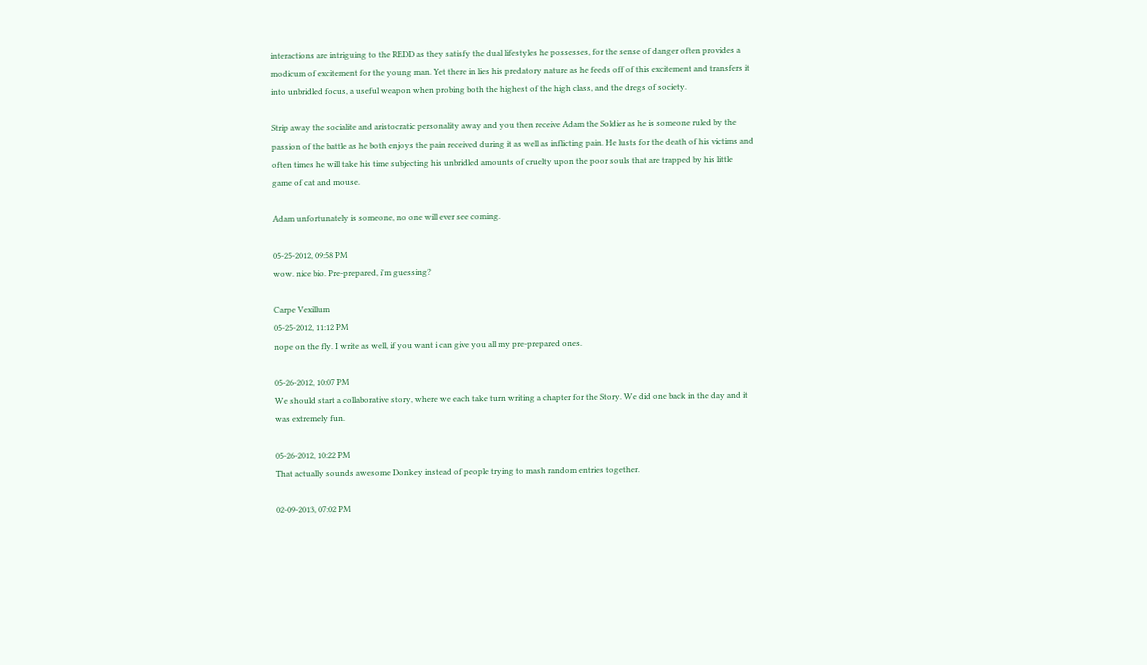interactions are intriguing to the REDD as they satisfy the dual lifestyles he possesses, for the sense of danger often provides a modicum of excitement for the young man. Yet there in lies his predatory nature as he feeds off of this excitement and transfers it into unbridled focus, a useful weapon when probing both the highest of the high class, and the dregs of society.

Strip away the socialite and aristocratic personality away and you then receive Adam the Soldier as he is someone ruled by the passion of the battle as he both enjoys the pain received during it as well as inflicting pain. He lusts for the death of his victims and often times he will take his time subjecting his unbridled amounts of cruelty upon the poor souls that are trapped by his little game of cat and mouse.

Adam unfortunately is someone, no one will ever see coming.

05-25-2012, 09:58 PM
wow. nice bio. Pre-prepared, i'm guessing?

Carpe Vexillum
05-25-2012, 11:12 PM
nope on the fly. I write as well, if you want i can give you all my pre-prepared ones.

05-26-2012, 10:07 PM
We should start a collaborative story, where we each take turn writing a chapter for the Story. We did one back in the day and it was extremely fun.

05-26-2012, 10:22 PM
That actually sounds awesome Donkey instead of people trying to mash random entries together.

02-09-2013, 07:02 PM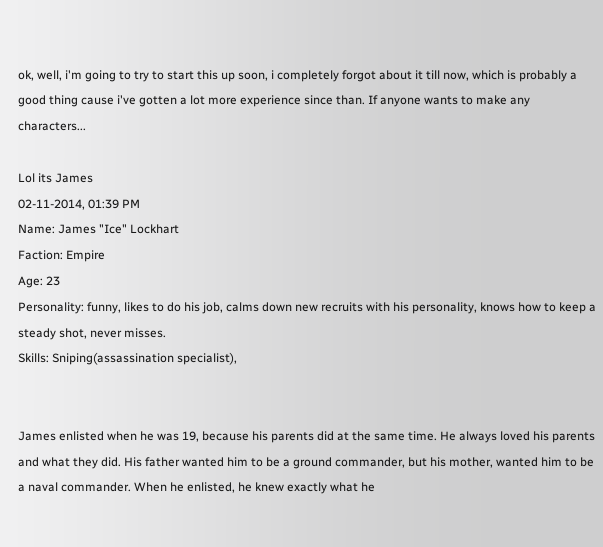ok, well, i'm going to try to start this up soon, i completely forgot about it till now, which is probably a good thing cause i've gotten a lot more experience since than. If anyone wants to make any characters...

Lol its James
02-11-2014, 01:39 PM
Name: James "Ice" Lockhart
Faction: Empire
Age: 23
Personality: funny, likes to do his job, calms down new recruits with his personality, knows how to keep a steady shot, never misses.
Skills: Sniping(assassination specialist),


James enlisted when he was 19, because his parents did at the same time. He always loved his parents and what they did. His father wanted him to be a ground commander, but his mother, wanted him to be a naval commander. When he enlisted, he knew exactly what he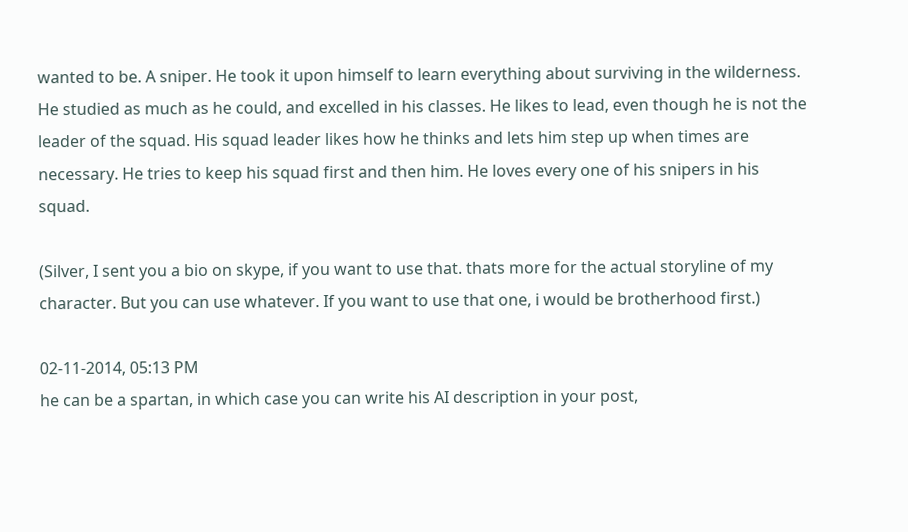wanted to be. A sniper. He took it upon himself to learn everything about surviving in the wilderness. He studied as much as he could, and excelled in his classes. He likes to lead, even though he is not the leader of the squad. His squad leader likes how he thinks and lets him step up when times are necessary. He tries to keep his squad first and then him. He loves every one of his snipers in his squad.

(Silver, I sent you a bio on skype, if you want to use that. thats more for the actual storyline of my character. But you can use whatever. If you want to use that one, i would be brotherhood first.)

02-11-2014, 05:13 PM
he can be a spartan, in which case you can write his AI description in your post,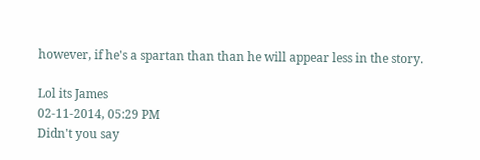however, if he's a spartan than than he will appear less in the story.

Lol its James
02-11-2014, 05:29 PM
Didn't you say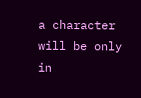a character will be only in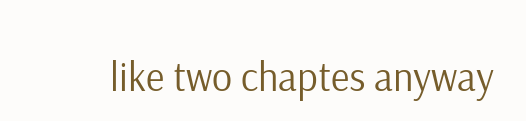like two chaptes anyway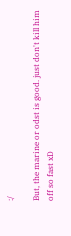:/

But, the marine or odst is good. just don't kill him off so fast xD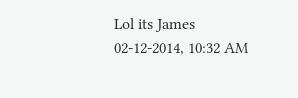Lol its James
02-12-2014, 10:32 AM